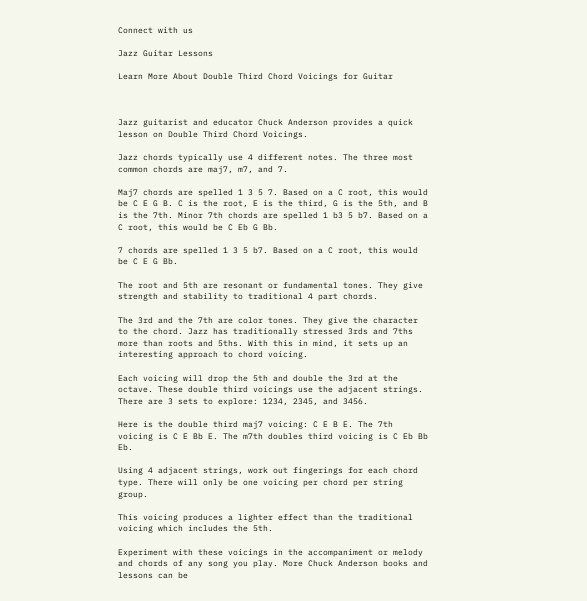Connect with us

Jazz Guitar Lessons

Learn More About Double Third Chord Voicings for Guitar



Jazz guitarist and educator Chuck Anderson provides a quick lesson on Double Third Chord Voicings.

Jazz chords typically use 4 different notes. The three most common chords are maj7, m7, and 7.

Maj7 chords are spelled 1 3 5 7. Based on a C root, this would be C E G B. C is the root, E is the third, G is the 5th, and B is the 7th. Minor 7th chords are spelled 1 b3 5 b7. Based on a C root, this would be C Eb G Bb.

7 chords are spelled 1 3 5 b7. Based on a C root, this would be C E G Bb.

The root and 5th are resonant or fundamental tones. They give strength and stability to traditional 4 part chords.

The 3rd and the 7th are color tones. They give the character to the chord. Jazz has traditionally stressed 3rds and 7ths more than roots and 5ths. With this in mind, it sets up an interesting approach to chord voicing.

Each voicing will drop the 5th and double the 3rd at the octave. These double third voicings use the adjacent strings. There are 3 sets to explore: 1234, 2345, and 3456.

Here is the double third maj7 voicing: C E B E. The 7th voicing is C E Bb E. The m7th doubles third voicing is C Eb Bb Eb.

Using 4 adjacent strings, work out fingerings for each chord type. There will only be one voicing per chord per string group.

This voicing produces a lighter effect than the traditional voicing which includes the 5th.

Experiment with these voicings in the accompaniment or melody and chords of any song you play. More Chuck Anderson books and lessons can be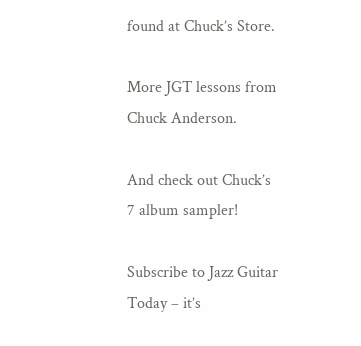found at Chuck’s Store.

More JGT lessons from Chuck Anderson.

And check out Chuck’s 7 album sampler!

Subscribe to Jazz Guitar Today – it’s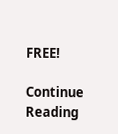FREE!

Continue Reading